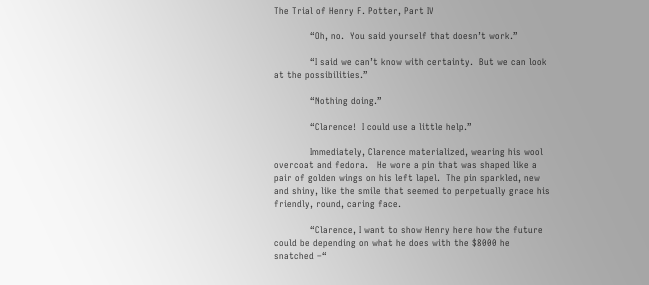The Trial of Henry F. Potter, Part IV

            “Oh, no.  You said yourself that doesn’t work.”

            “I said we can’t know with certainty.  But we can look at the possibilities.”

            “Nothing doing.”

            “Clarence!  I could use a little help.”

            Immediately, Clarence materialized, wearing his wool overcoat and fedora.   He wore a pin that was shaped like a pair of golden wings on his left lapel.  The pin sparkled, new and shiny, like the smile that seemed to perpetually grace his friendly, round, caring face.

            “Clarence, I want to show Henry here how the future could be depending on what he does with the $8000 he snatched –“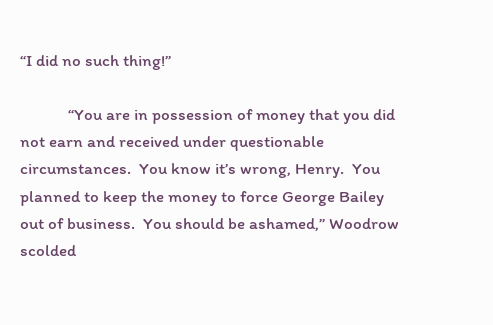“I did no such thing!”

            “You are in possession of money that you did not earn and received under questionable circumstances.  You know it’s wrong, Henry.  You planned to keep the money to force George Bailey out of business.  You should be ashamed,” Woodrow scolded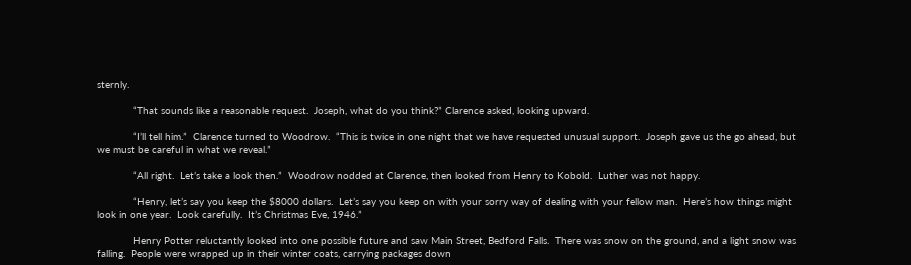sternly.

            “That sounds like a reasonable request.  Joseph, what do you think?” Clarence asked, looking upward.

            “I’ll tell him.”  Clarence turned to Woodrow.  “This is twice in one night that we have requested unusual support.  Joseph gave us the go ahead, but we must be careful in what we reveal.”

            “All right.  Let’s take a look then.”  Woodrow nodded at Clarence, then looked from Henry to Kobold.  Luther was not happy.

            “Henry, let’s say you keep the $8000 dollars.  Let’s say you keep on with your sorry way of dealing with your fellow man.  Here’s how things might look in one year.  Look carefully.  It’s Christmas Eve, 1946.”

            Henry Potter reluctantly looked into one possible future and saw Main Street, Bedford Falls.  There was snow on the ground, and a light snow was falling.  People were wrapped up in their winter coats, carrying packages down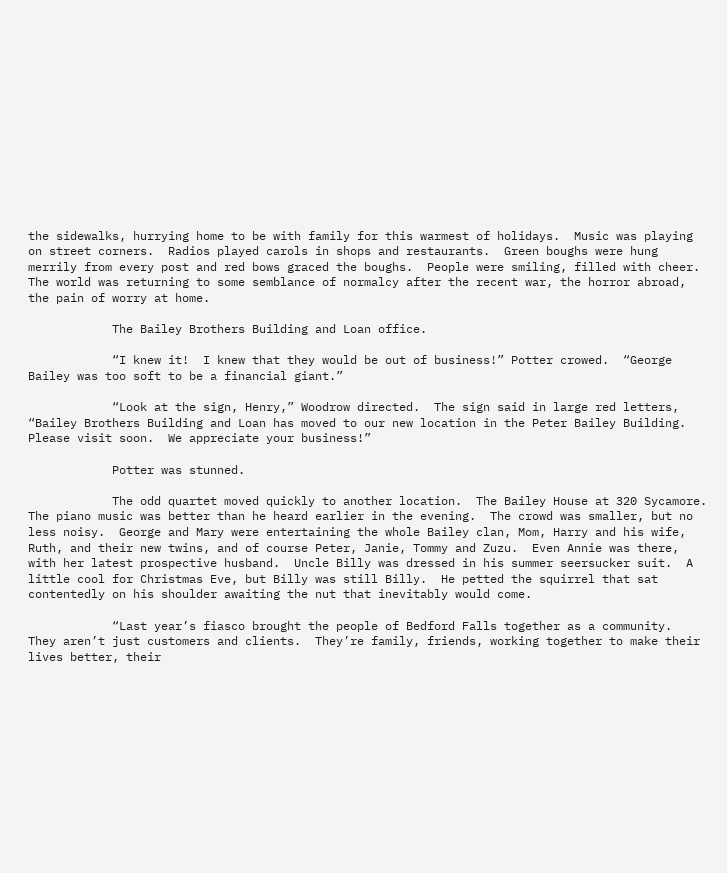the sidewalks, hurrying home to be with family for this warmest of holidays.  Music was playing on street corners.  Radios played carols in shops and restaurants.  Green boughs were hung merrily from every post and red bows graced the boughs.  People were smiling, filled with cheer.  The world was returning to some semblance of normalcy after the recent war, the horror abroad, the pain of worry at home.

            The Bailey Brothers Building and Loan office.

            “I knew it!  I knew that they would be out of business!” Potter crowed.  “George Bailey was too soft to be a financial giant.”

            “Look at the sign, Henry,” Woodrow directed.  The sign said in large red letters, “Bailey Brothers Building and Loan has moved to our new location in the Peter Bailey Building.  Please visit soon.  We appreciate your business!”

            Potter was stunned.

            The odd quartet moved quickly to another location.  The Bailey House at 320 Sycamore.  The piano music was better than he heard earlier in the evening.  The crowd was smaller, but no less noisy.  George and Mary were entertaining the whole Bailey clan, Mom, Harry and his wife, Ruth, and their new twins, and of course Peter, Janie, Tommy and Zuzu.  Even Annie was there, with her latest prospective husband.  Uncle Billy was dressed in his summer seersucker suit.  A little cool for Christmas Eve, but Billy was still Billy.  He petted the squirrel that sat contentedly on his shoulder awaiting the nut that inevitably would come.

            “Last year’s fiasco brought the people of Bedford Falls together as a community.  They aren’t just customers and clients.  They’re family, friends, working together to make their lives better, their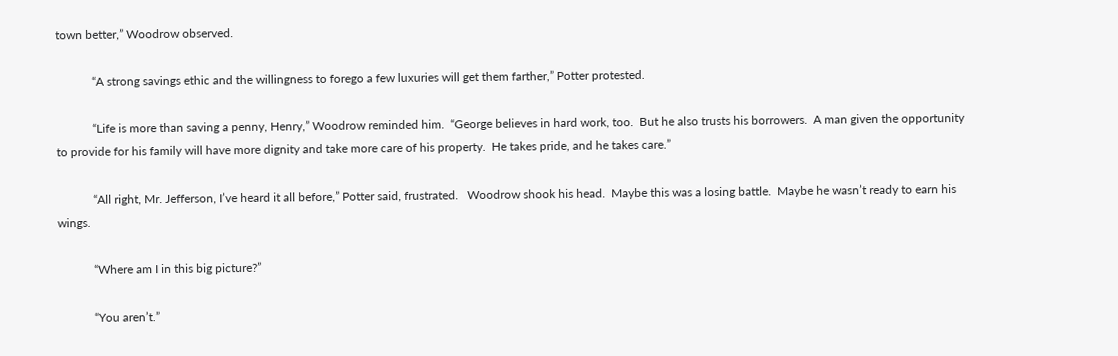town better,” Woodrow observed.

            “A strong savings ethic and the willingness to forego a few luxuries will get them farther,” Potter protested.

            “Life is more than saving a penny, Henry,” Woodrow reminded him.  “George believes in hard work, too.  But he also trusts his borrowers.  A man given the opportunity to provide for his family will have more dignity and take more care of his property.  He takes pride, and he takes care.”

            “All right, Mr. Jefferson, I’ve heard it all before,” Potter said, frustrated.   Woodrow shook his head.  Maybe this was a losing battle.  Maybe he wasn’t ready to earn his wings.

            “Where am I in this big picture?”

            “You aren’t.”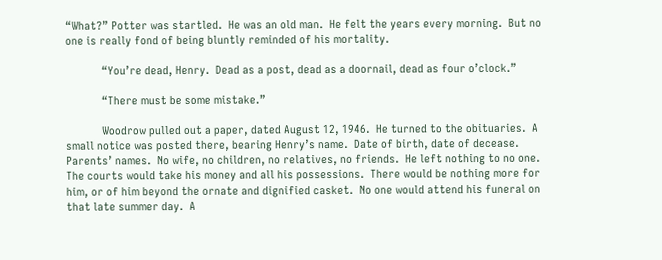“What?” Potter was startled.  He was an old man.  He felt the years every morning.  But no one is really fond of being bluntly reminded of his mortality.

            “You’re dead, Henry.  Dead as a post, dead as a doornail, dead as four o’clock.”

            “There must be some mistake.”

            Woodrow pulled out a paper, dated August 12, 1946.  He turned to the obituaries.  A small notice was posted there, bearing Henry’s name.  Date of birth, date of decease.  Parents’ names.  No wife, no children, no relatives, no friends.  He left nothing to no one.  The courts would take his money and all his possessions.  There would be nothing more for him, or of him beyond the ornate and dignified casket.  No one would attend his funeral on that late summer day.  A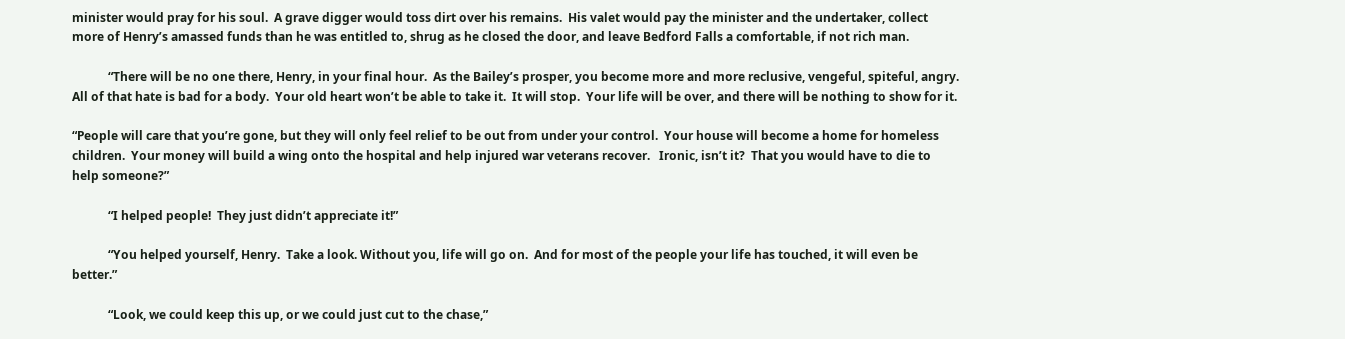minister would pray for his soul.  A grave digger would toss dirt over his remains.  His valet would pay the minister and the undertaker, collect more of Henry’s amassed funds than he was entitled to, shrug as he closed the door, and leave Bedford Falls a comfortable, if not rich man.

            “There will be no one there, Henry, in your final hour.  As the Bailey’s prosper, you become more and more reclusive, vengeful, spiteful, angry.  All of that hate is bad for a body.  Your old heart won’t be able to take it.  It will stop.  Your life will be over, and there will be nothing to show for it.

“People will care that you’re gone, but they will only feel relief to be out from under your control.  Your house will become a home for homeless children.  Your money will build a wing onto the hospital and help injured war veterans recover.   Ironic, isn’t it?  That you would have to die to help someone?”

            “I helped people!  They just didn’t appreciate it!”

            “You helped yourself, Henry.  Take a look. Without you, life will go on.  And for most of the people your life has touched, it will even be better.”

            “Look, we could keep this up, or we could just cut to the chase,”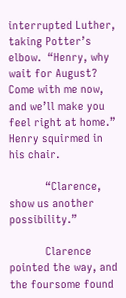interrupted Luther, taking Potter’s elbow.  “Henry, why wait for August?  Come with me now, and we’ll make you feel right at home.”  Henry squirmed in his chair.

            “Clarence, show us another possibility.”

            Clarence pointed the way, and the foursome found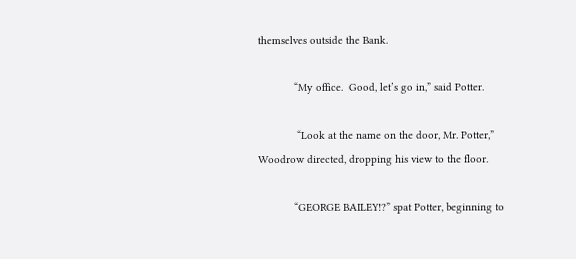themselves outside the Bank.

            “My office.  Good, let’s go in,” said Potter.

             “Look at the name on the door, Mr. Potter,” Woodrow directed, dropping his view to the floor.

            “GEORGE BAILEY!?” spat Potter, beginning to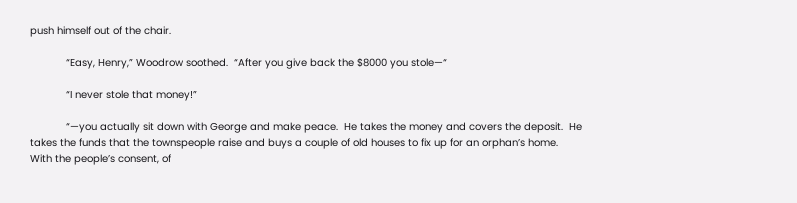push himself out of the chair.

            “Easy, Henry,” Woodrow soothed.  “After you give back the $8000 you stole—“

            “I never stole that money!”

            “—you actually sit down with George and make peace.  He takes the money and covers the deposit.  He takes the funds that the townspeople raise and buys a couple of old houses to fix up for an orphan’s home.   With the people’s consent, of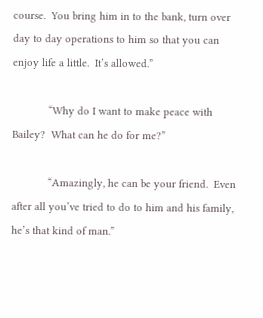course.  You bring him in to the bank, turn over day to day operations to him so that you can enjoy life a little.  It’s allowed.”

            “Why do I want to make peace with Bailey?  What can he do for me?”

            “Amazingly, he can be your friend.  Even after all you’ve tried to do to him and his family, he’s that kind of man.”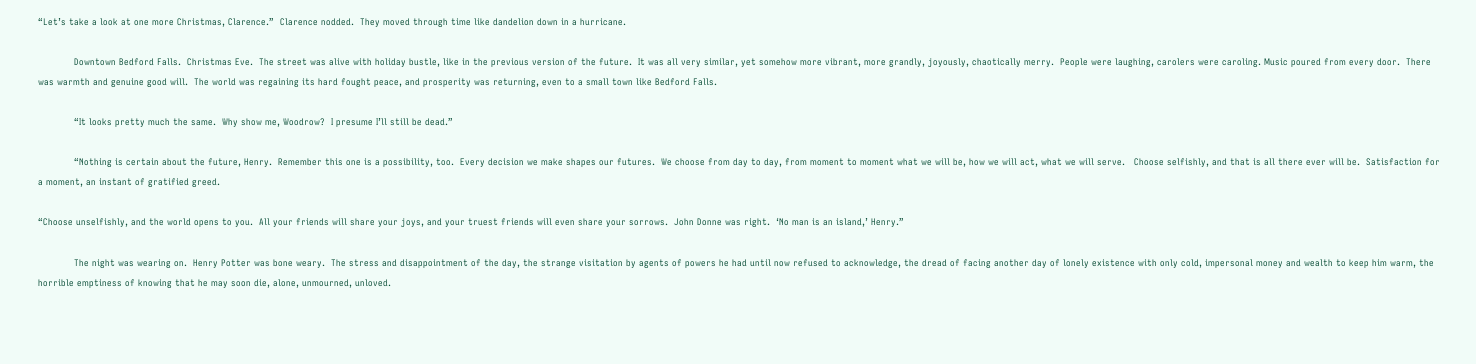“Let’s take a look at one more Christmas, Clarence.”  Clarence nodded.  They moved through time like dandelion down in a hurricane.

            Downtown Bedford Falls.  Christmas Eve.  The street was alive with holiday bustle, like in the previous version of the future.  It was all very similar, yet somehow more vibrant, more grandly, joyously, chaotically merry.  People were laughing, carolers were caroling. Music poured from every door.  There was warmth and genuine good will.  The world was regaining its hard fought peace, and prosperity was returning, even to a small town like Bedford Falls.

            “It looks pretty much the same.  Why show me, Woodrow?  I presume I’ll still be dead.”

            “Nothing is certain about the future, Henry.  Remember this one is a possibility, too.  Every decision we make shapes our futures.  We choose from day to day, from moment to moment what we will be, how we will act, what we will serve.   Choose selfishly, and that is all there ever will be.  Satisfaction for a moment, an instant of gratified greed.

“Choose unselfishly, and the world opens to you.  All your friends will share your joys, and your truest friends will even share your sorrows.  John Donne was right.  ‘No man is an island,’ Henry.”

            The night was wearing on.  Henry Potter was bone weary.  The stress and disappointment of the day, the strange visitation by agents of powers he had until now refused to acknowledge, the dread of facing another day of lonely existence with only cold, impersonal money and wealth to keep him warm, the horrible emptiness of knowing that he may soon die, alone, unmourned, unloved.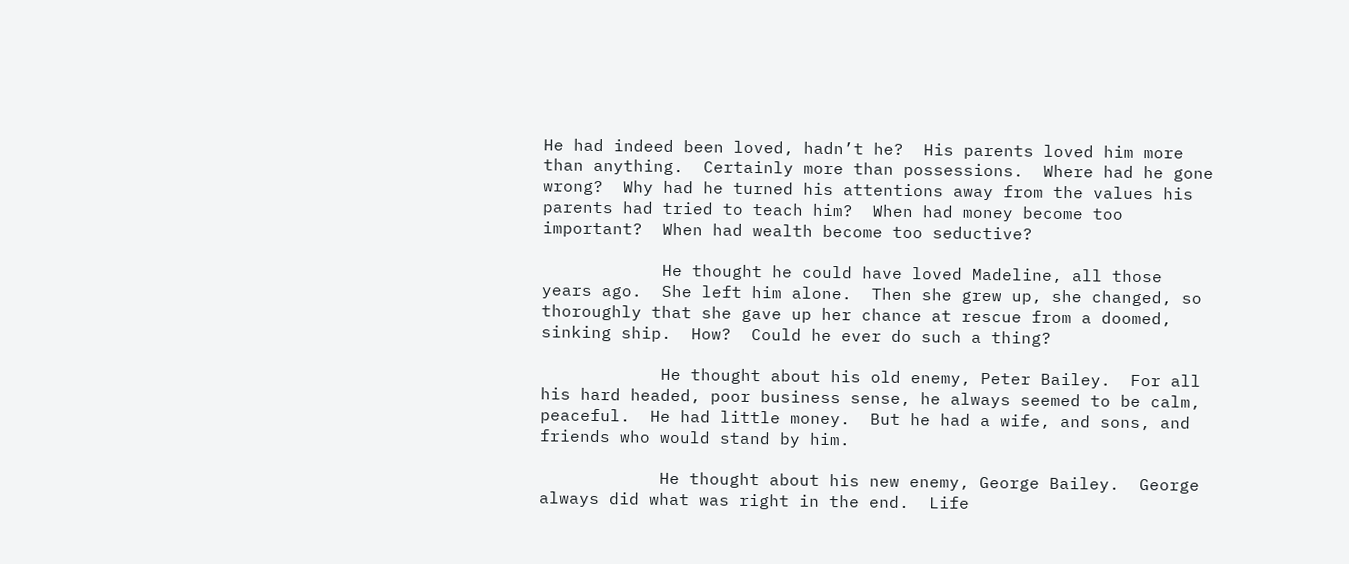He had indeed been loved, hadn’t he?  His parents loved him more than anything.  Certainly more than possessions.  Where had he gone wrong?  Why had he turned his attentions away from the values his parents had tried to teach him?  When had money become too important?  When had wealth become too seductive?

            He thought he could have loved Madeline, all those years ago.  She left him alone.  Then she grew up, she changed, so thoroughly that she gave up her chance at rescue from a doomed, sinking ship.  How?  Could he ever do such a thing?

            He thought about his old enemy, Peter Bailey.  For all his hard headed, poor business sense, he always seemed to be calm, peaceful.  He had little money.  But he had a wife, and sons, and friends who would stand by him.

            He thought about his new enemy, George Bailey.  George always did what was right in the end.  Life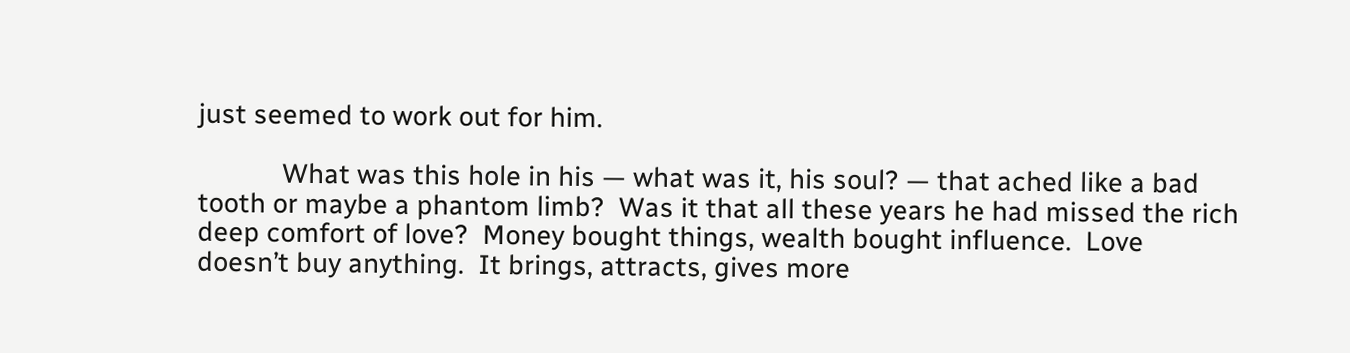just seemed to work out for him.

            What was this hole in his — what was it, his soul? — that ached like a bad tooth or maybe a phantom limb?  Was it that all these years he had missed the rich deep comfort of love?  Money bought things, wealth bought influence.  Love doesn’t buy anything.  It brings, attracts, gives more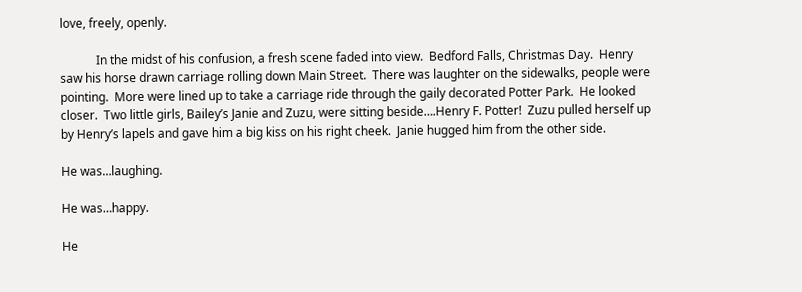love, freely, openly.

            In the midst of his confusion, a fresh scene faded into view.  Bedford Falls, Christmas Day.  Henry saw his horse drawn carriage rolling down Main Street.  There was laughter on the sidewalks, people were pointing.  More were lined up to take a carriage ride through the gaily decorated Potter Park.  He looked closer.  Two little girls, Bailey’s Janie and Zuzu, were sitting beside….Henry F. Potter!  Zuzu pulled herself up by Henry’s lapels and gave him a big kiss on his right cheek.  Janie hugged him from the other side.

He was…laughing.

He was…happy.

He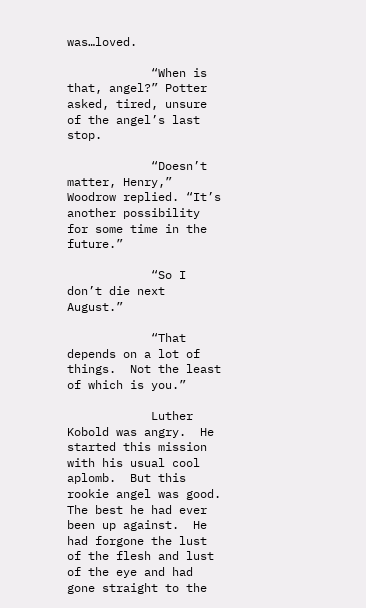was…loved.

            “When is that, angel?” Potter asked, tired, unsure of the angel’s last stop.

            “Doesn’t matter, Henry,” Woodrow replied. “It’s another possibility for some time in the future.”

            “So I don’t die next August.”

            “That depends on a lot of things.  Not the least of which is you.”

            Luther Kobold was angry.  He started this mission with his usual cool aplomb.  But this rookie angel was good.  The best he had ever been up against.  He had forgone the lust of the flesh and lust of the eye and had gone straight to the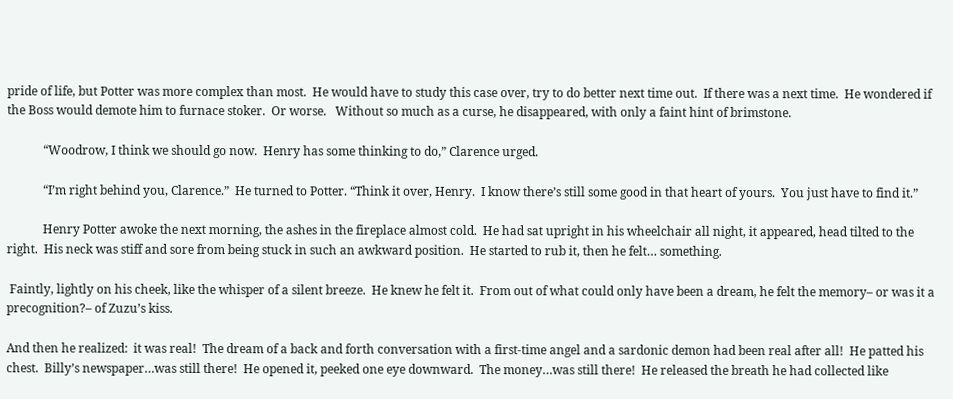pride of life, but Potter was more complex than most.  He would have to study this case over, try to do better next time out.  If there was a next time.  He wondered if the Boss would demote him to furnace stoker.  Or worse.   Without so much as a curse, he disappeared, with only a faint hint of brimstone.

            “Woodrow, I think we should go now.  Henry has some thinking to do,” Clarence urged.

            “I’m right behind you, Clarence.”  He turned to Potter. “Think it over, Henry.  I know there’s still some good in that heart of yours.  You just have to find it.”

            Henry Potter awoke the next morning, the ashes in the fireplace almost cold.  He had sat upright in his wheelchair all night, it appeared, head tilted to the right.  His neck was stiff and sore from being stuck in such an awkward position.  He started to rub it, then he felt… something.

 Faintly, lightly on his cheek, like the whisper of a silent breeze.  He knew he felt it.  From out of what could only have been a dream, he felt the memory– or was it a precognition?– of Zuzu’s kiss.

And then he realized:  it was real!  The dream of a back and forth conversation with a first-time angel and a sardonic demon had been real after all!  He patted his chest.  Billy’s newspaper…was still there!  He opened it, peeked one eye downward.  The money…was still there!  He released the breath he had collected like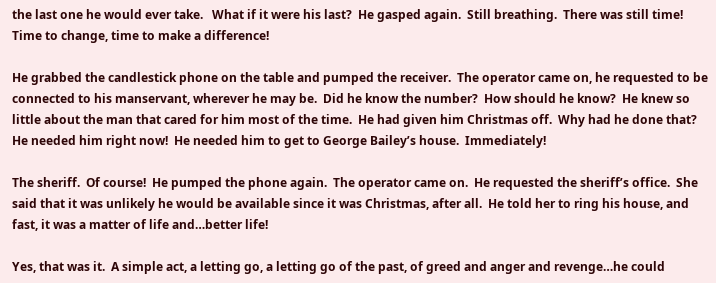the last one he would ever take.   What if it were his last?  He gasped again.  Still breathing.  There was still time!  Time to change, time to make a difference!

He grabbed the candlestick phone on the table and pumped the receiver.  The operator came on, he requested to be connected to his manservant, wherever he may be.  Did he know the number?  How should he know?  He knew so little about the man that cared for him most of the time.  He had given him Christmas off.  Why had he done that?  He needed him right now!  He needed him to get to George Bailey’s house.  Immediately!

The sheriff.  Of course!  He pumped the phone again.  The operator came on.  He requested the sheriff’s office.  She said that it was unlikely he would be available since it was Christmas, after all.  He told her to ring his house, and fast, it was a matter of life and…better life!

Yes, that was it.  A simple act, a letting go, a letting go of the past, of greed and anger and revenge…he could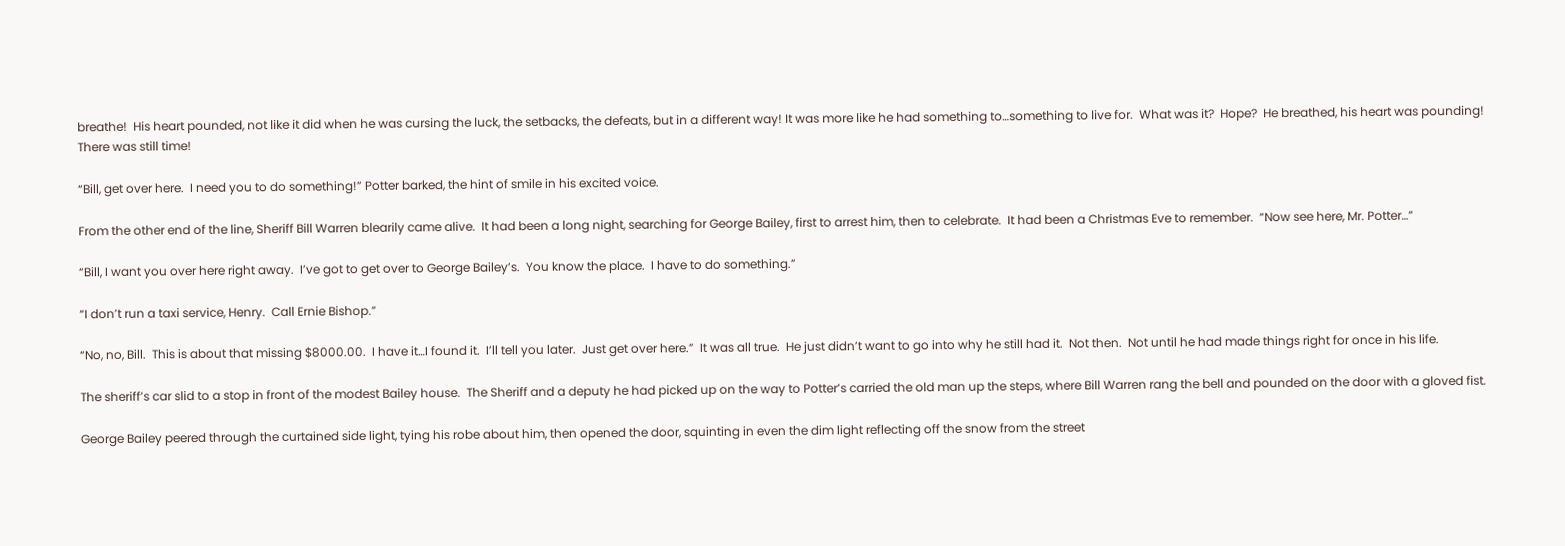breathe!  His heart pounded, not like it did when he was cursing the luck, the setbacks, the defeats, but in a different way! It was more like he had something to…something to live for.  What was it?  Hope?  He breathed, his heart was pounding!  There was still time!

“Bill, get over here.  I need you to do something!” Potter barked, the hint of smile in his excited voice.

From the other end of the line, Sheriff Bill Warren blearily came alive.  It had been a long night, searching for George Bailey, first to arrest him, then to celebrate.  It had been a Christmas Eve to remember.  “Now see here, Mr. Potter…”

“Bill, I want you over here right away.  I’ve got to get over to George Bailey’s.  You know the place.  I have to do something.”

“I don’t run a taxi service, Henry.  Call Ernie Bishop.”

“No, no, Bill.  This is about that missing $8000.00.  I have it…I found it.  I’ll tell you later.  Just get over here.”  It was all true.  He just didn’t want to go into why he still had it.  Not then.  Not until he had made things right for once in his life.

The sheriff’s car slid to a stop in front of the modest Bailey house.  The Sheriff and a deputy he had picked up on the way to Potter’s carried the old man up the steps, where Bill Warren rang the bell and pounded on the door with a gloved fist.

George Bailey peered through the curtained side light, tying his robe about him, then opened the door, squinting in even the dim light reflecting off the snow from the street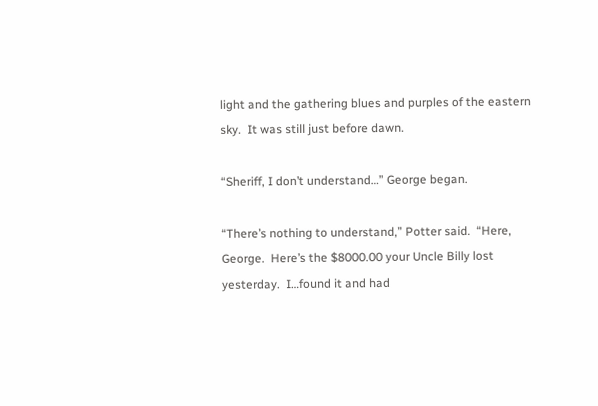light and the gathering blues and purples of the eastern sky.  It was still just before dawn.

“Sheriff, I don’t understand…” George began.

“There’s nothing to understand,” Potter said.  “Here, George.  Here’s the $8000.00 your Uncle Billy lost yesterday.  I…found it and had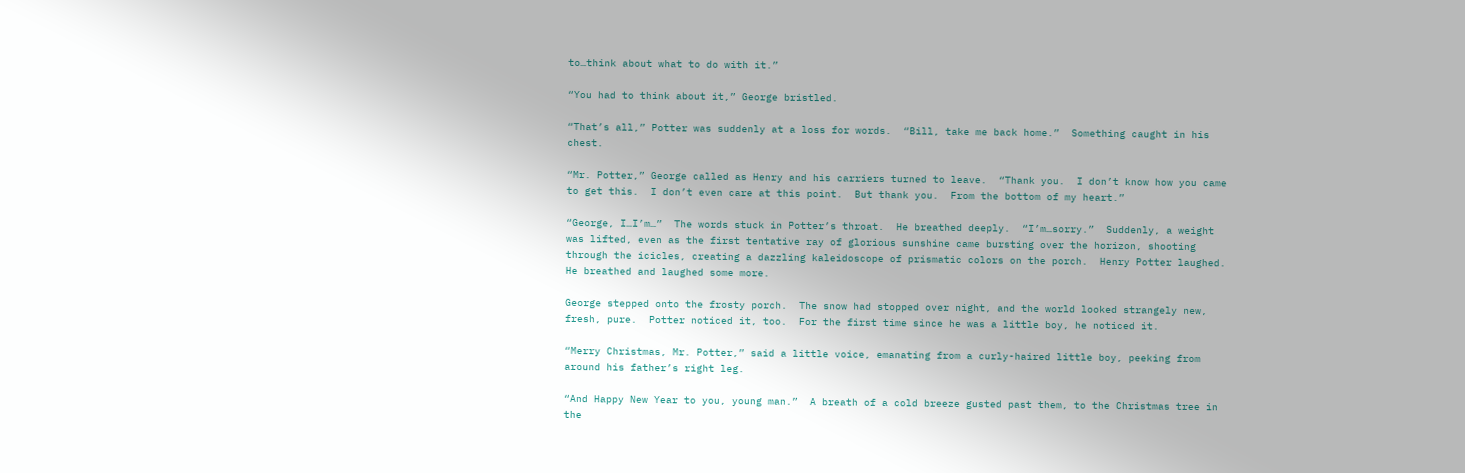to…think about what to do with it.”

“You had to think about it,” George bristled.

“That’s all,” Potter was suddenly at a loss for words.  “Bill, take me back home.”  Something caught in his chest.

“Mr. Potter,” George called as Henry and his carriers turned to leave.  “Thank you.  I don’t know how you came to get this.  I don’t even care at this point.  But thank you.  From the bottom of my heart.”

“George, I…I’m…”  The words stuck in Potter’s throat.  He breathed deeply.  “I’m…sorry.”  Suddenly, a weight was lifted, even as the first tentative ray of glorious sunshine came bursting over the horizon, shooting through the icicles, creating a dazzling kaleidoscope of prismatic colors on the porch.  Henry Potter laughed.  He breathed and laughed some more.

George stepped onto the frosty porch.  The snow had stopped over night, and the world looked strangely new, fresh, pure.  Potter noticed it, too.  For the first time since he was a little boy, he noticed it.

“Merry Christmas, Mr. Potter,” said a little voice, emanating from a curly-haired little boy, peeking from around his father’s right leg.

“And Happy New Year to you, young man.”  A breath of a cold breeze gusted past them, to the Christmas tree in the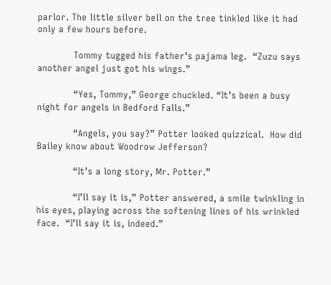parlor. The little silver bell on the tree tinkled like it had only a few hours before.

            Tommy tugged his father’s pajama leg.  “Zuzu says another angel just got his wings.”

            “Yes, Tommy,” George chuckled. “It’s been a busy night for angels in Bedford Falls.”

            “Angels, you say?” Potter looked quizzical.  How did Bailey know about Woodrow Jefferson?

            “It’s a long story, Mr. Potter.”

            “I’ll say it is,” Potter answered, a smile twinkling in his eyes, playing across the softening lines of his wrinkled face.  “I’ll say it is, indeed.”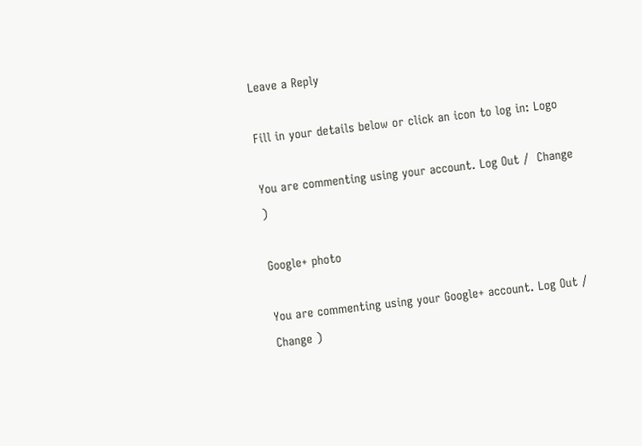Leave a Reply

Fill in your details below or click an icon to log in: Logo

You are commenting using your account. Log Out /  Change )

Google+ photo

You are commenting using your Google+ account. Log Out /  Change )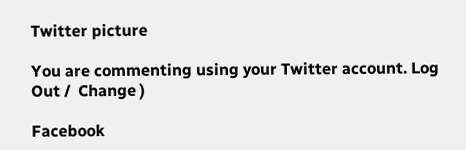Twitter picture

You are commenting using your Twitter account. Log Out /  Change )

Facebook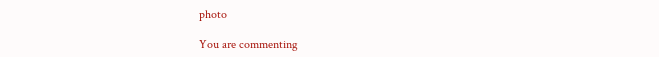photo

You are commenting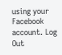using your Facebook account. Log Out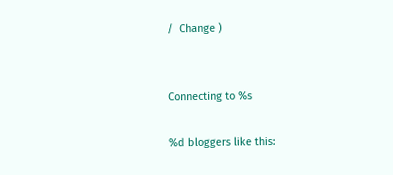/  Change )


Connecting to %s

%d bloggers like this: